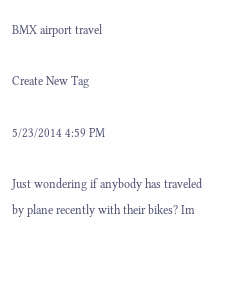BMX airport travel

Create New Tag

5/23/2014 4:59 PM

Just wondering if anybody has traveled by plane recently with their bikes? Im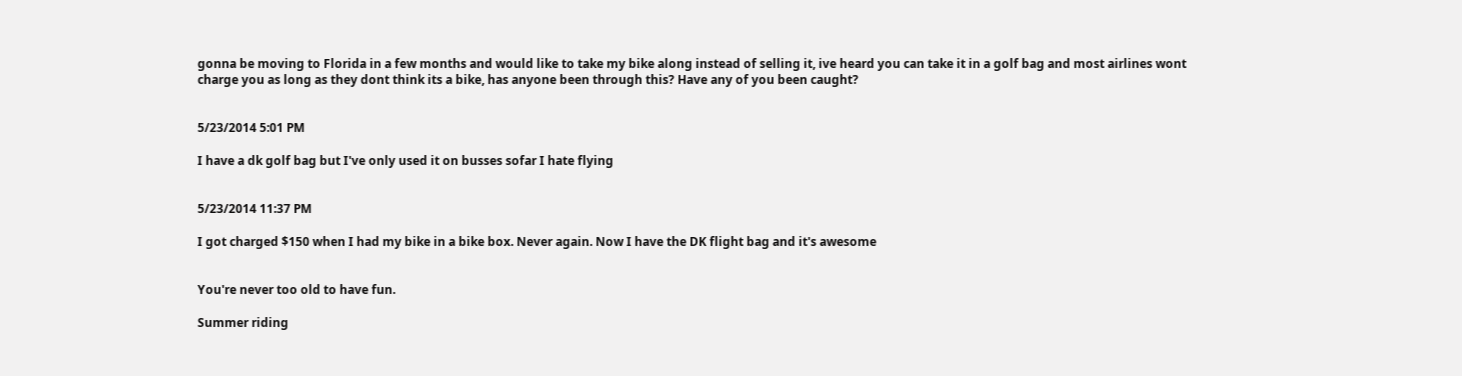gonna be moving to Florida in a few months and would like to take my bike along instead of selling it, ive heard you can take it in a golf bag and most airlines wont charge you as long as they dont think its a bike, has anyone been through this? Have any of you been caught?


5/23/2014 5:01 PM

I have a dk golf bag but I've only used it on busses sofar I hate flying


5/23/2014 11:37 PM

I got charged $150 when I had my bike in a bike box. Never again. Now I have the DK flight bag and it's awesome


You're never too old to have fun.

Summer riding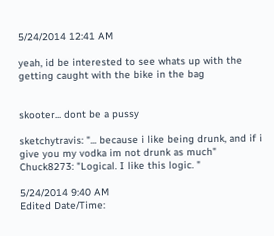5/24/2014 12:41 AM

yeah, id be interested to see whats up with the getting caught with the bike in the bag


skooter... dont be a pussy

sketchytravis: "... because i like being drunk, and if i give you my vodka im not drunk as much"
Chuck8273: "Logical. I like this logic. "

5/24/2014 9:40 AM
Edited Date/Time: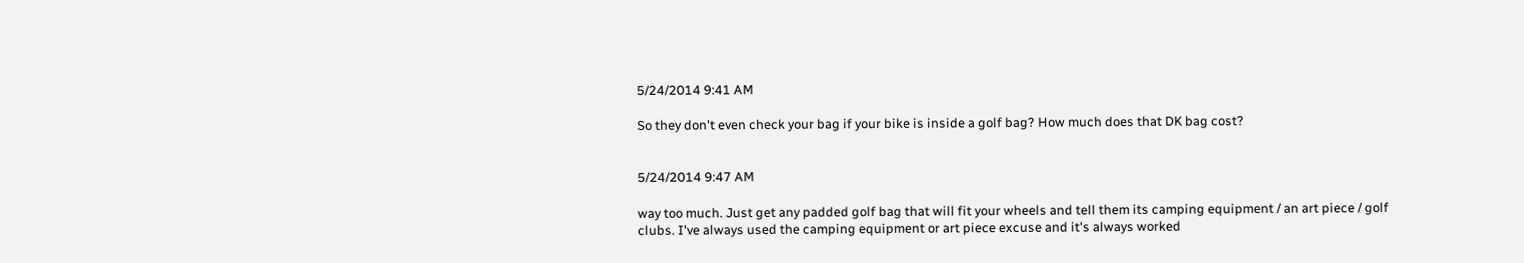5/24/2014 9:41 AM

So they don't even check your bag if your bike is inside a golf bag? How much does that DK bag cost?


5/24/2014 9:47 AM

way too much. Just get any padded golf bag that will fit your wheels and tell them its camping equipment / an art piece / golf clubs. I've always used the camping equipment or art piece excuse and it's always worked